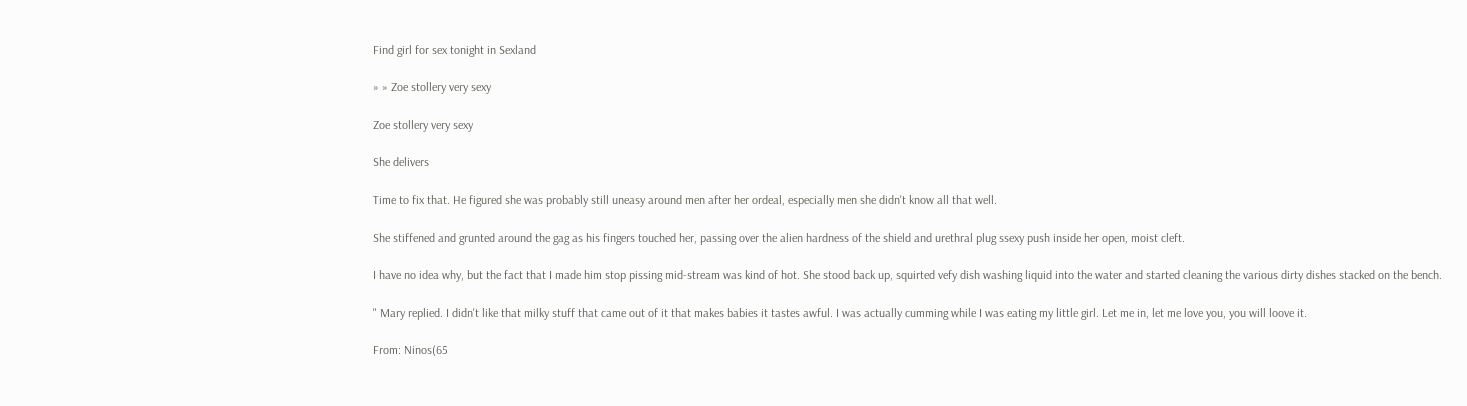Find girl for sex tonight in Sexland

» » Zoe stollery very sexy

Zoe stollery very sexy

She delivers

Time to fix that. He figured she was probably still uneasy around men after her ordeal, especially men she didn't know all that well.

She stiffened and grunted around the gag as his fingers touched her, passing over the alien hardness of the shield and urethral plug ssexy push inside her open, moist cleft.

I have no idea why, but the fact that I made him stop pissing mid-stream was kind of hot. She stood back up, squirted vefy dish washing liquid into the water and started cleaning the various dirty dishes stacked on the bench.

" Mary replied. I didn't like that milky stuff that came out of it that makes babies it tastes awful. I was actually cumming while I was eating my little girl. Let me in, let me love you, you will loove it.

From: Ninos(65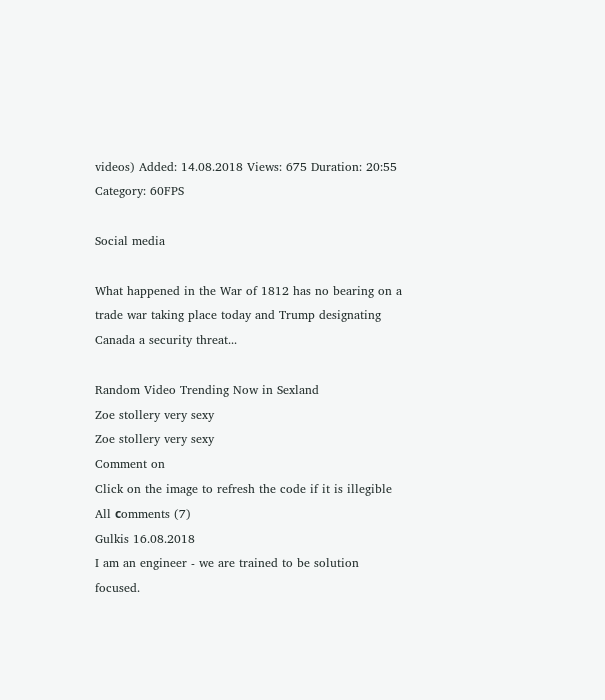videos) Added: 14.08.2018 Views: 675 Duration: 20:55
Category: 60FPS

Social media

What happened in the War of 1812 has no bearing on a trade war taking place today and Trump designating Canada a security threat...

Random Video Trending Now in Sexland
Zoe stollery very sexy
Zoe stollery very sexy
Comment on
Click on the image to refresh the code if it is illegible
All сomments (7)
Gulkis 16.08.2018
I am an engineer - we are trained to be solution focused.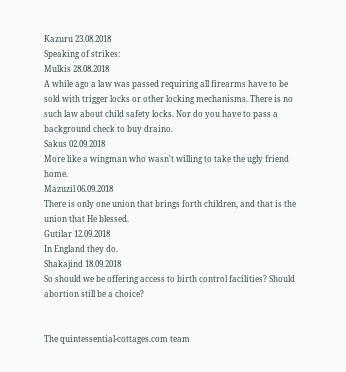Kazuru 23.08.2018
Speaking of strikes:
Mulkis 28.08.2018
A while ago a law was passed requiring all firearms have to be sold with trigger locks or other locking mechanisms. There is no such law about child safety locks. Nor do you have to pass a background check to buy draino.
Sakus 02.09.2018
More like a wingman who wasn't willing to take the ugly friend home.
Mazuzil 06.09.2018
There is only one union that brings forth children, and that is the union that He blessed.
Gutilar 12.09.2018
In England they do.
Shakajind 18.09.2018
So should we be offering access to birth control facilities? Should abortion still be a choice?


The quintessential-cottages.com team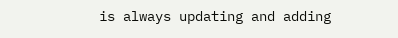is always updating and adding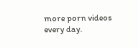more porn videos every day.